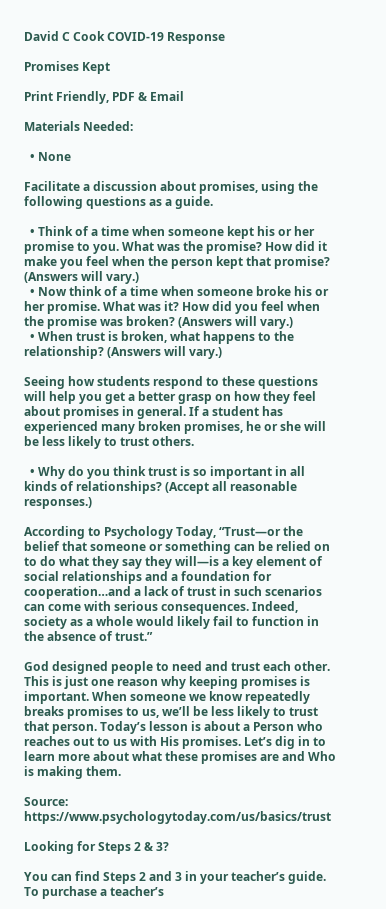David C Cook COVID-19 Response

Promises Kept

Print Friendly, PDF & Email

Materials Needed:

  • None

Facilitate a discussion about promises, using the following questions as a guide.

  • Think of a time when someone kept his or her promise to you. What was the promise? How did it make you feel when the person kept that promise? (Answers will vary.)
  • Now think of a time when someone broke his or her promise. What was it? How did you feel when the promise was broken? (Answers will vary.)
  • When trust is broken, what happens to the relationship? (Answers will vary.)

Seeing how students respond to these questions will help you get a better grasp on how they feel about promises in general. If a student has experienced many broken promises, he or she will be less likely to trust others.

  • Why do you think trust is so important in all kinds of relationships? (Accept all reasonable responses.)

According to Psychology Today, “Trust—or the belief that someone or something can be relied on to do what they say they will—is a key element of social relationships and a foundation for cooperation…and a lack of trust in such scenarios can come with serious consequences. Indeed, society as a whole would likely fail to function in the absence of trust.”

God designed people to need and trust each other. This is just one reason why keeping promises is important. When someone we know repeatedly breaks promises to us, we’ll be less likely to trust that person. Today’s lesson is about a Person who reaches out to us with His promises. Let’s dig in to learn more about what these promises are and Who is making them.

Source: https://www.psychologytoday.com/us/basics/trust

Looking for Steps 2 & 3?

You can find Steps 2 and 3 in your teacher’s guide. To purchase a teacher’s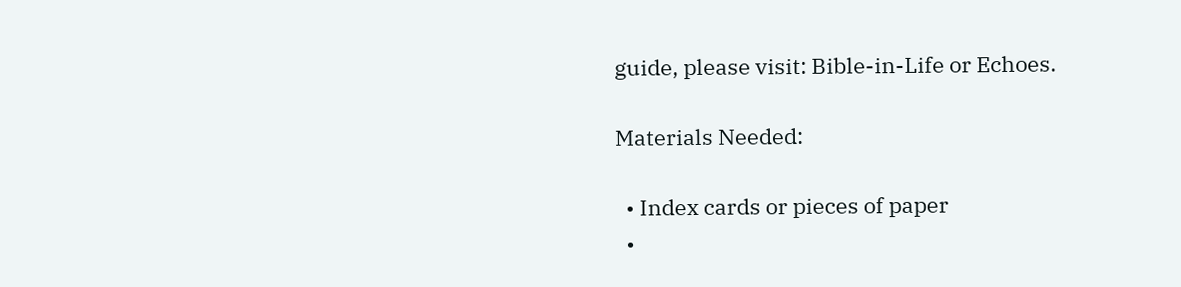guide, please visit: Bible-in-Life or Echoes.

Materials Needed:

  • Index cards or pieces of paper
  •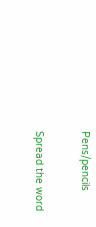Pens/pencils

Spread the word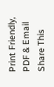Print Friendly, PDF & Email
Share This